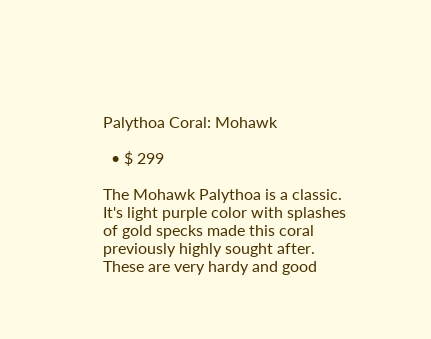Palythoa Coral: Mohawk

  • $ 299

The Mohawk Palythoa is a classic. It's light purple color with splashes of gold specks made this coral previously highly sought after. These are very hardy and good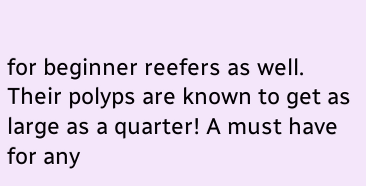for beginner reefers as well. Their polyps are known to get as large as a quarter! A must have for any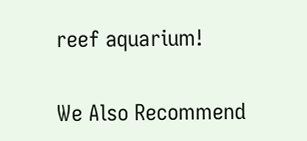reef aquarium!

We Also Recommend